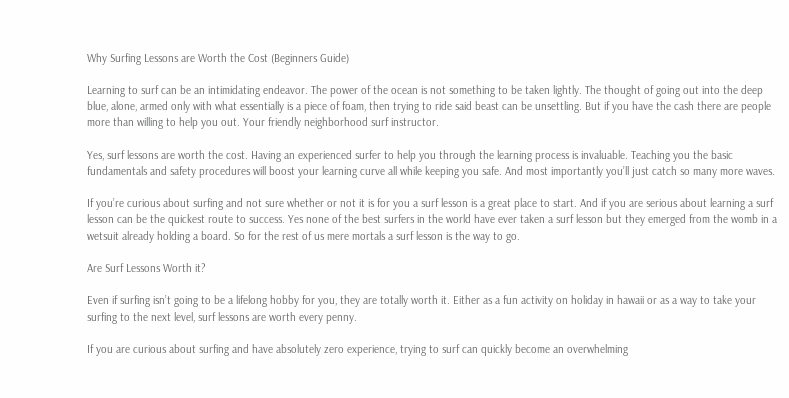Why Surfing Lessons are Worth the Cost (Beginners Guide)

Learning to surf can be an intimidating endeavor. The power of the ocean is not something to be taken lightly. The thought of going out into the deep blue, alone, armed only with what essentially is a piece of foam, then trying to ride said beast can be unsettling. But if you have the cash there are people more than willing to help you out. Your friendly neighborhood surf instructor.

Yes, surf lessons are worth the cost. Having an experienced surfer to help you through the learning process is invaluable. Teaching you the basic fundamentals and safety procedures will boost your learning curve all while keeping you safe. And most importantly you’ll just catch so many more waves.

If you’re curious about surfing and not sure whether or not it is for you a surf lesson is a great place to start. And if you are serious about learning a surf lesson can be the quickest route to success. Yes none of the best surfers in the world have ever taken a surf lesson but they emerged from the womb in a wetsuit already holding a board. So for the rest of us mere mortals a surf lesson is the way to go.

Are Surf Lessons Worth it?

Even if surfing isn’t going to be a lifelong hobby for you, they are totally worth it. Either as a fun activity on holiday in hawaii or as a way to take your surfing to the next level, surf lessons are worth every penny.

If you are curious about surfing and have absolutely zero experience, trying to surf can quickly become an overwhelming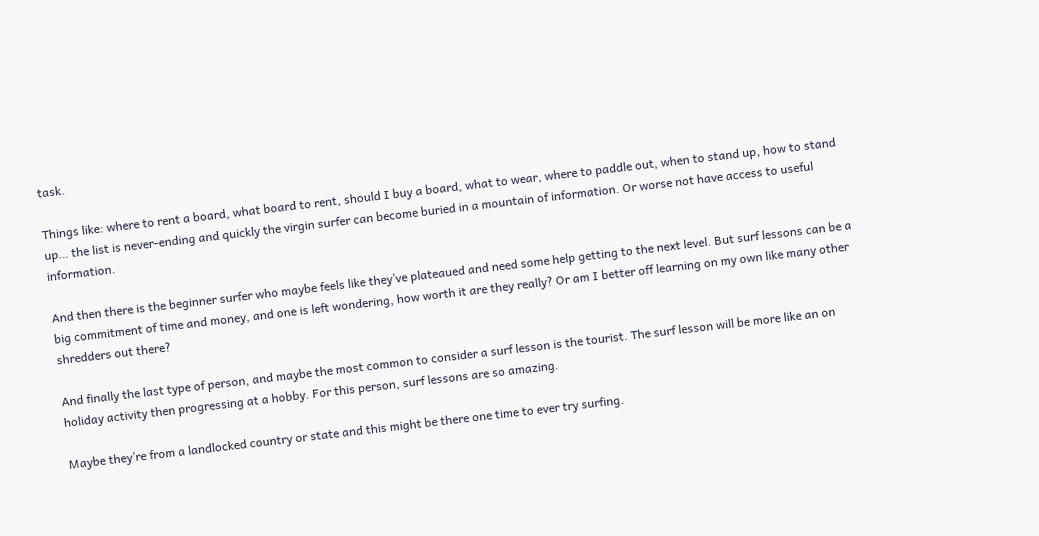task.

Things like: where to rent a board, what board to rent, should I buy a board, what to wear, where to paddle out, when to stand up, how to stand up… the list is never-ending and quickly the virgin surfer can become buried in a mountain of information. Or worse not have access to useful information.

And then there is the beginner surfer who maybe feels like they’ve plateaued and need some help getting to the next level. But surf lessons can be a big commitment of time and money, and one is left wondering, how worth it are they really? Or am I better off learning on my own like many other shredders out there?

And finally the last type of person, and maybe the most common to consider a surf lesson is the tourist. The surf lesson will be more like an on holiday activity then progressing at a hobby. For this person, surf lessons are so amazing.

Maybe they’re from a landlocked country or state and this might be there one time to ever try surfing.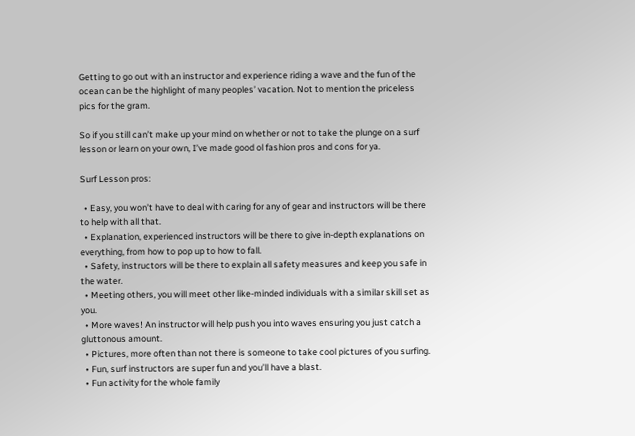Getting to go out with an instructor and experience riding a wave and the fun of the ocean can be the highlight of many peoples’ vacation. Not to mention the priceless pics for the gram.

So if you still can’t make up your mind on whether or not to take the plunge on a surf lesson or learn on your own, I’ve made good ol fashion pros and cons for ya.

Surf Lesson pros:

  • Easy, you won’t have to deal with caring for any of gear and instructors will be there to help with all that.
  • Explanation, experienced instructors will be there to give in-depth explanations on everything, from how to pop up to how to fall.
  • Safety, instructors will be there to explain all safety measures and keep you safe in the water.
  • Meeting others, you will meet other like-minded individuals with a similar skill set as you.
  • More waves! An instructor will help push you into waves ensuring you just catch a gluttonous amount.
  • Pictures, more often than not there is someone to take cool pictures of you surfing.
  • Fun, surf instructors are super fun and you’ll have a blast.
  • Fun activity for the whole family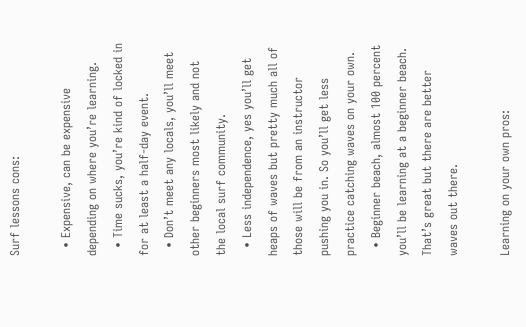Surf lessons cons:

  • Expensive, can be expensive depending on where you’re learning.
  • Time sucks, you’re kind of locked in for at least a half-day event.
  • Don’t meet any locals, you’ll meet other beginners most likely and not the local surf community.
  • Less independence, yes you’ll get heaps of waves but pretty much all of those will be from an instructor pushing you in. So you’ll get less practice catching waves on your own.
  • Beginner beach, almost 100 percent you’ll be learning at a beginner beach. That’s great but there are better waves out there.

Learning on your own pros: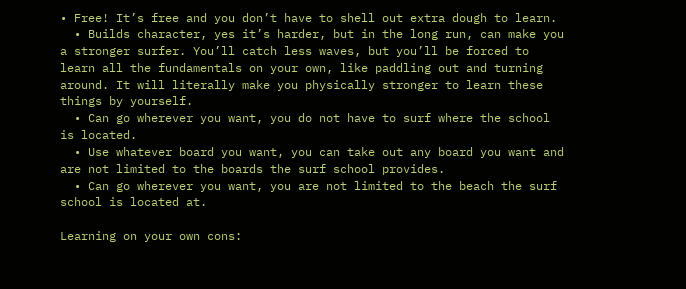• Free! It’s free and you don’t have to shell out extra dough to learn.
  • Builds character, yes it’s harder, but in the long run, can make you a stronger surfer. You’ll catch less waves, but you’ll be forced to learn all the fundamentals on your own, like paddling out and turning around. It will literally make you physically stronger to learn these things by yourself.
  • Can go wherever you want, you do not have to surf where the school is located.
  • Use whatever board you want, you can take out any board you want and are not limited to the boards the surf school provides.
  • Can go wherever you want, you are not limited to the beach the surf school is located at.

Learning on your own cons: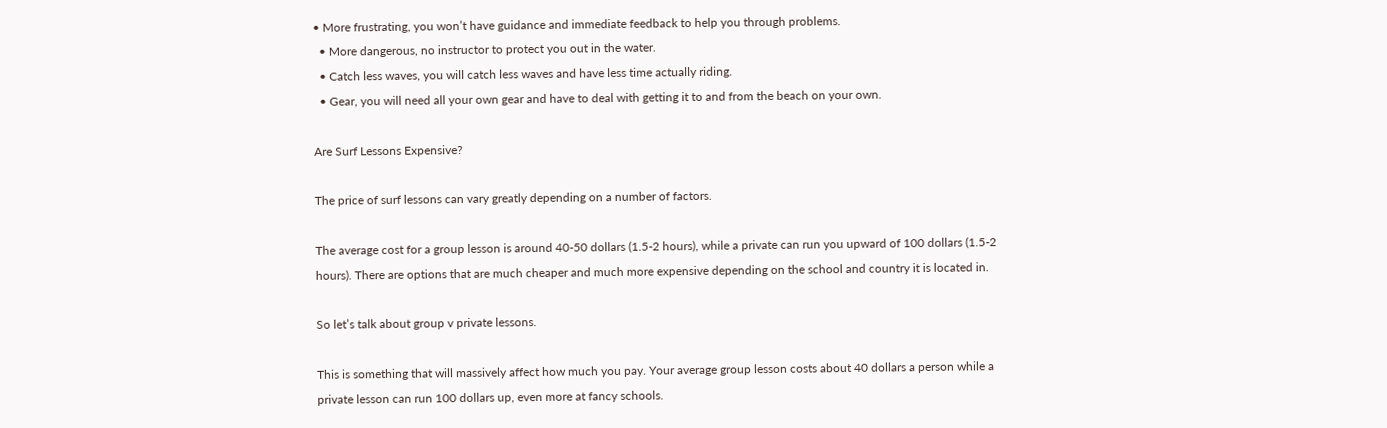• More frustrating, you won’t have guidance and immediate feedback to help you through problems.
  • More dangerous, no instructor to protect you out in the water.
  • Catch less waves, you will catch less waves and have less time actually riding.
  • Gear, you will need all your own gear and have to deal with getting it to and from the beach on your own.

Are Surf Lessons Expensive?

The price of surf lessons can vary greatly depending on a number of factors.

The average cost for a group lesson is around 40-50 dollars (1.5-2 hours), while a private can run you upward of 100 dollars (1.5-2 hours). There are options that are much cheaper and much more expensive depending on the school and country it is located in.

So let’s talk about group v private lessons.

This is something that will massively affect how much you pay. Your average group lesson costs about 40 dollars a person while a private lesson can run 100 dollars up, even more at fancy schools.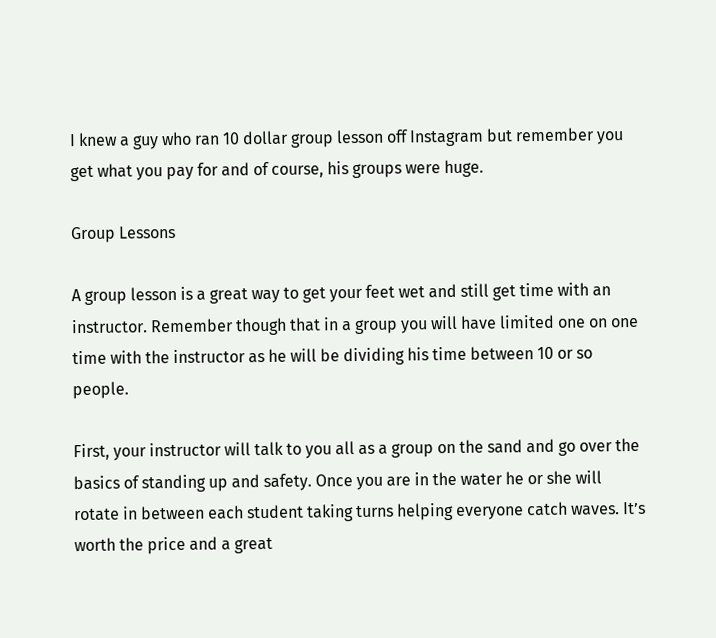I knew a guy who ran 10 dollar group lesson off Instagram but remember you get what you pay for and of course, his groups were huge.

Group Lessons

A group lesson is a great way to get your feet wet and still get time with an instructor. Remember though that in a group you will have limited one on one time with the instructor as he will be dividing his time between 10 or so people.

First, your instructor will talk to you all as a group on the sand and go over the basics of standing up and safety. Once you are in the water he or she will rotate in between each student taking turns helping everyone catch waves. It’s worth the price and a great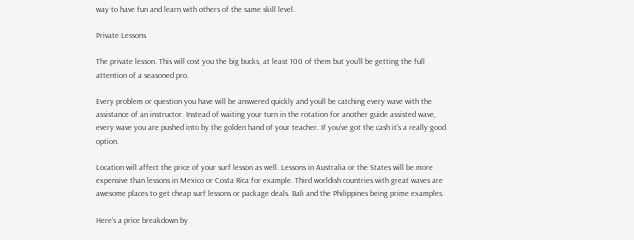way to have fun and learn with others of the same skill level.

Private Lessons

The private lesson. This will cost you the big bucks, at least 100 of them but you’ll be getting the full attention of a seasoned pro.

Every problem or question you have will be answered quickly and youll be catching every wave with the assistance of an instructor. Instead of waiting your turn in the rotation for another guide assisted wave, every wave you are pushed into by the golden hand of your teacher. If you’ve got the cash it’s a really good option.

Location will affect the price of your surf lesson as well. Lessons in Australia or the States will be more expensive than lessons in Mexico or Costa Rica for example. Third worldish countries with great waves are awesome places to get cheap surf lessons or package deals. Bali and the Philippines being prime examples.

Here’s a price breakdown by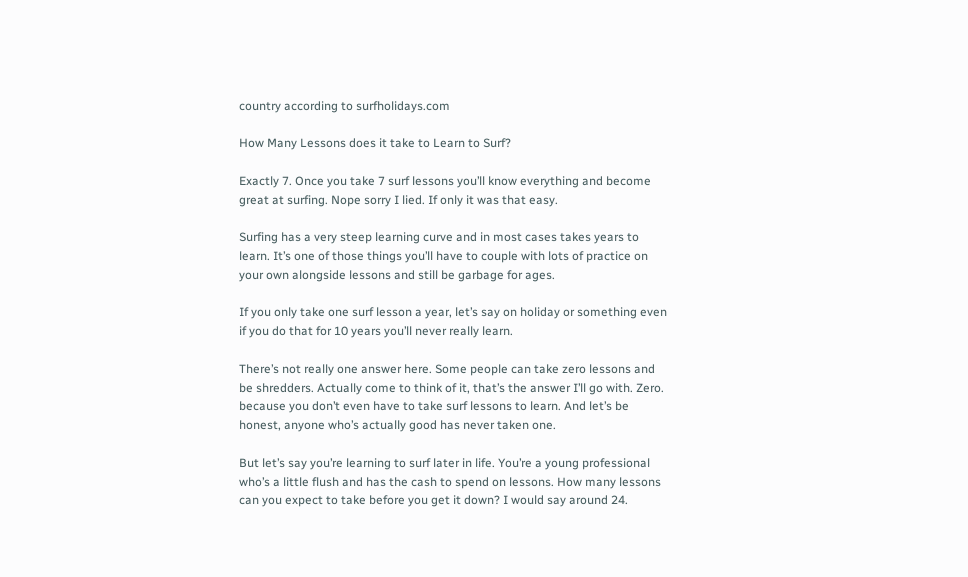country according to surfholidays.com

How Many Lessons does it take to Learn to Surf?

Exactly 7. Once you take 7 surf lessons you’ll know everything and become great at surfing. Nope sorry I lied. If only it was that easy.

Surfing has a very steep learning curve and in most cases takes years to learn. It’s one of those things you’ll have to couple with lots of practice on your own alongside lessons and still be garbage for ages.

If you only take one surf lesson a year, let’s say on holiday or something even if you do that for 10 years you’ll never really learn.

There’s not really one answer here. Some people can take zero lessons and be shredders. Actually come to think of it, that’s the answer I’ll go with. Zero. because you don’t even have to take surf lessons to learn. And let’s be honest, anyone who’s actually good has never taken one.

But let’s say you’re learning to surf later in life. You’re a young professional who’s a little flush and has the cash to spend on lessons. How many lessons can you expect to take before you get it down? I would say around 24.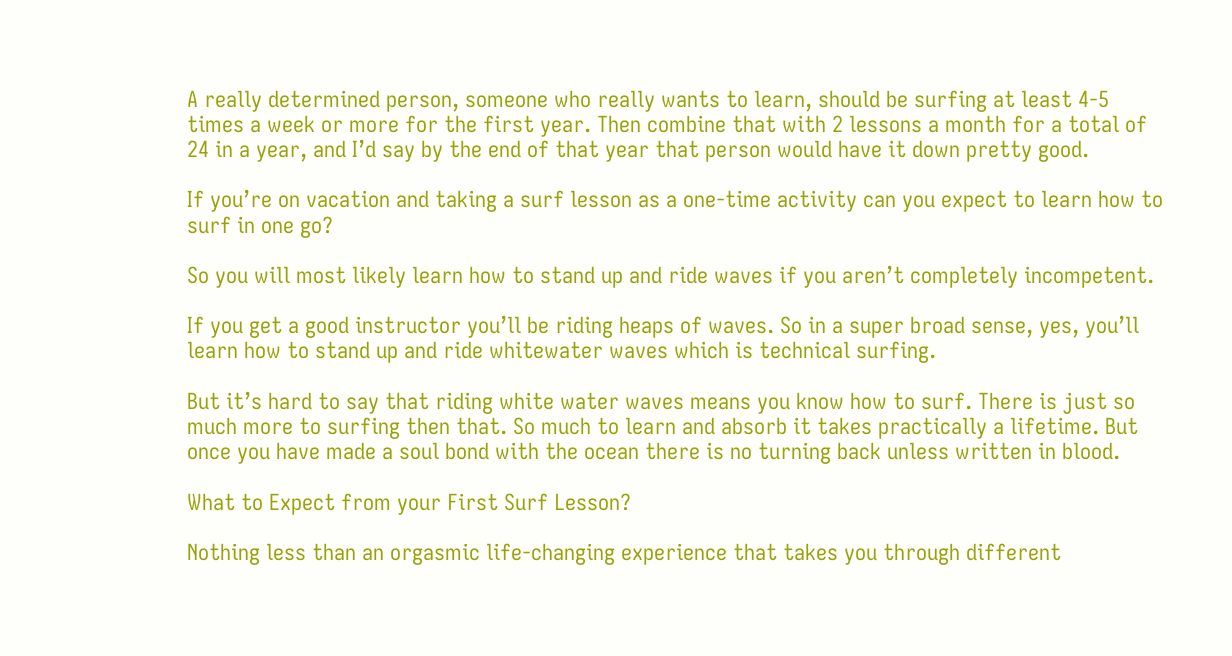A really determined person, someone who really wants to learn, should be surfing at least 4-5 times a week or more for the first year. Then combine that with 2 lessons a month for a total of 24 in a year, and I’d say by the end of that year that person would have it down pretty good.

If you’re on vacation and taking a surf lesson as a one-time activity can you expect to learn how to surf in one go?

So you will most likely learn how to stand up and ride waves if you aren’t completely incompetent.

If you get a good instructor you’ll be riding heaps of waves. So in a super broad sense, yes, you’ll learn how to stand up and ride whitewater waves which is technical surfing.

But it’s hard to say that riding white water waves means you know how to surf. There is just so much more to surfing then that. So much to learn and absorb it takes practically a lifetime. But once you have made a soul bond with the ocean there is no turning back unless written in blood.

What to Expect from your First Surf Lesson?

Nothing less than an orgasmic life-changing experience that takes you through different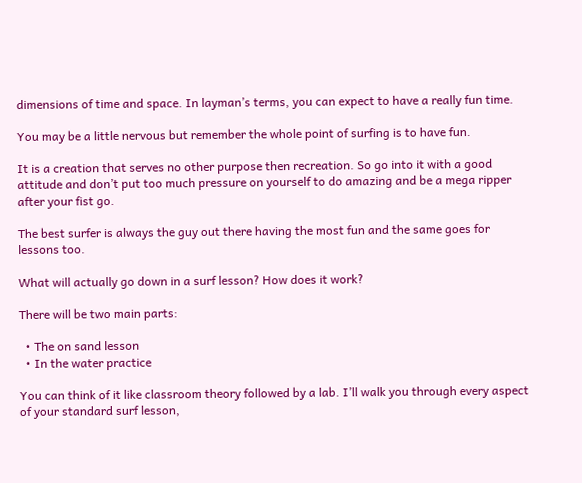dimensions of time and space. In layman’s terms, you can expect to have a really fun time.

You may be a little nervous but remember the whole point of surfing is to have fun.

It is a creation that serves no other purpose then recreation. So go into it with a good attitude and don’t put too much pressure on yourself to do amazing and be a mega ripper after your fist go.

The best surfer is always the guy out there having the most fun and the same goes for lessons too.

What will actually go down in a surf lesson? How does it work?

There will be two main parts:

  • The on sand lesson
  • In the water practice

You can think of it like classroom theory followed by a lab. I’ll walk you through every aspect of your standard surf lesson,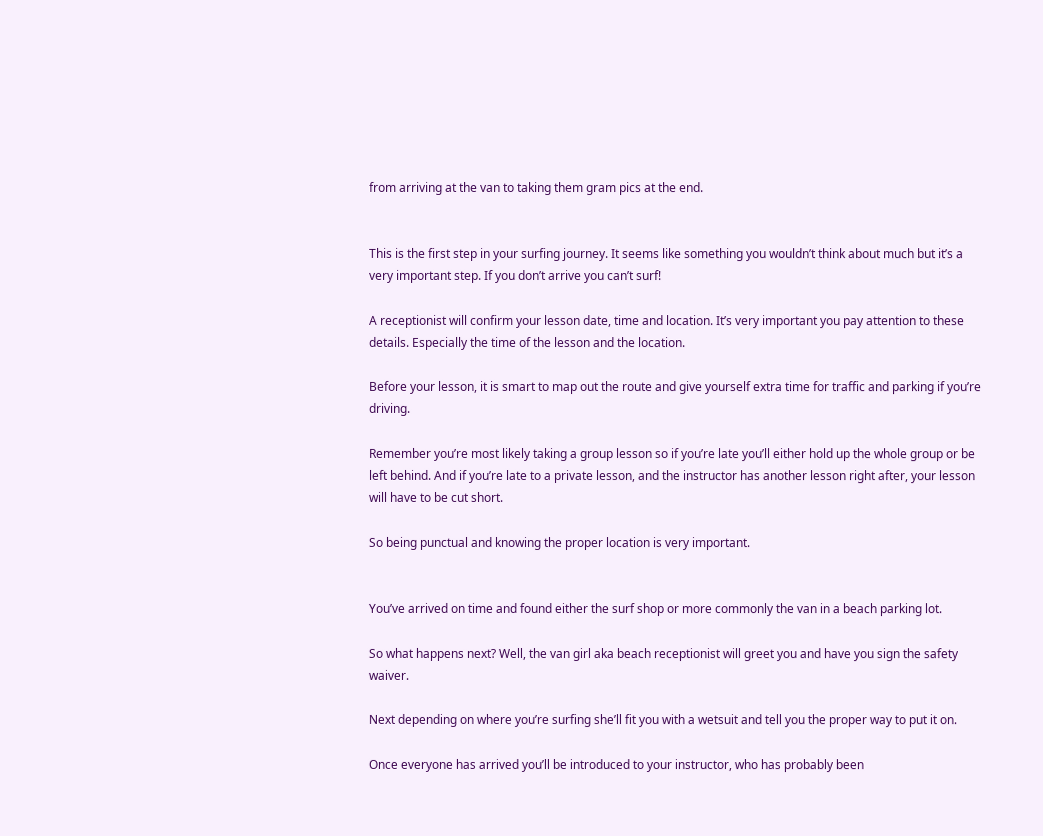from arriving at the van to taking them gram pics at the end.


This is the first step in your surfing journey. It seems like something you wouldn’t think about much but it’s a very important step. If you don’t arrive you can’t surf!

A receptionist will confirm your lesson date, time and location. It’s very important you pay attention to these details. Especially the time of the lesson and the location.

Before your lesson, it is smart to map out the route and give yourself extra time for traffic and parking if you’re driving.

Remember you’re most likely taking a group lesson so if you’re late you’ll either hold up the whole group or be left behind. And if you’re late to a private lesson, and the instructor has another lesson right after, your lesson will have to be cut short.

So being punctual and knowing the proper location is very important.


You’ve arrived on time and found either the surf shop or more commonly the van in a beach parking lot.

So what happens next? Well, the van girl aka beach receptionist will greet you and have you sign the safety waiver.

Next depending on where you’re surfing she’ll fit you with a wetsuit and tell you the proper way to put it on.

Once everyone has arrived you’ll be introduced to your instructor, who has probably been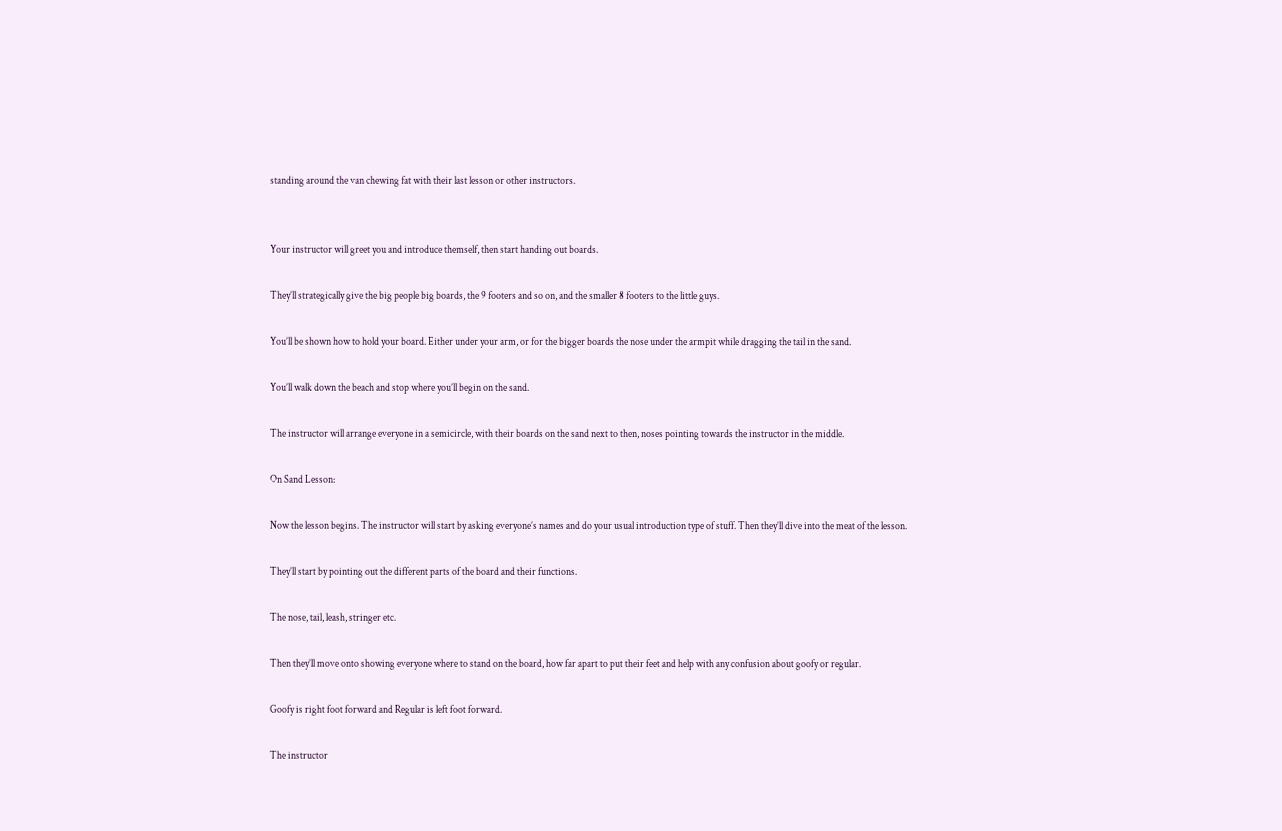standing around the van chewing fat with their last lesson or other instructors.


Your instructor will greet you and introduce themself, then start handing out boards.

They’ll strategically give the big people big boards, the 9 footers and so on, and the smaller 8 footers to the little guys.

You’ll be shown how to hold your board. Either under your arm, or for the bigger boards the nose under the armpit while dragging the tail in the sand.

You’ll walk down the beach and stop where you’ll begin on the sand.

The instructor will arrange everyone in a semicircle, with their boards on the sand next to then, noses pointing towards the instructor in the middle.

On Sand Lesson:

Now the lesson begins. The instructor will start by asking everyone’s names and do your usual introduction type of stuff. Then they’ll dive into the meat of the lesson.

They’ll start by pointing out the different parts of the board and their functions.

The nose, tail, leash, stringer etc.

Then they’ll move onto showing everyone where to stand on the board, how far apart to put their feet and help with any confusion about goofy or regular.

Goofy is right foot forward and Regular is left foot forward.

The instructor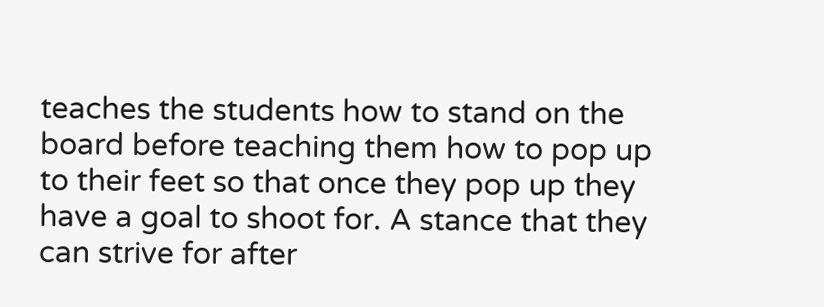teaches the students how to stand on the board before teaching them how to pop up to their feet so that once they pop up they have a goal to shoot for. A stance that they can strive for after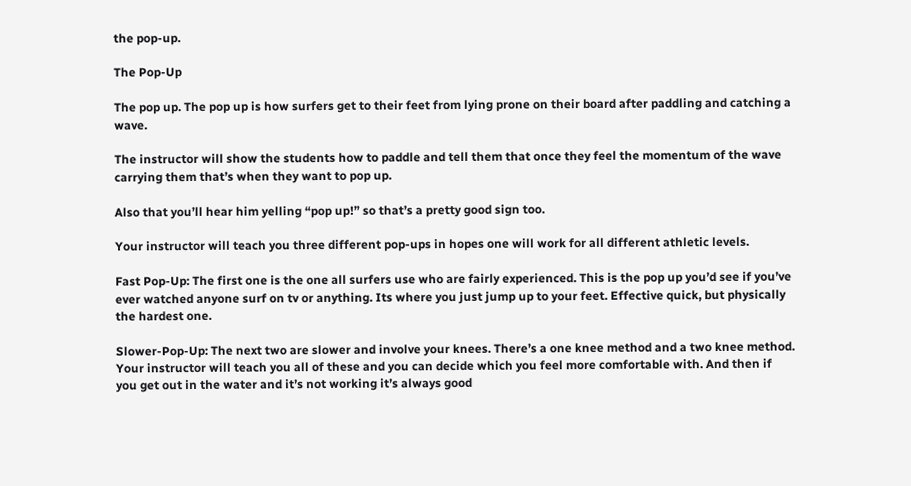the pop-up.

The Pop-Up

The pop up. The pop up is how surfers get to their feet from lying prone on their board after paddling and catching a wave.

The instructor will show the students how to paddle and tell them that once they feel the momentum of the wave carrying them that’s when they want to pop up.

Also that you’ll hear him yelling “pop up!” so that’s a pretty good sign too.

Your instructor will teach you three different pop-ups in hopes one will work for all different athletic levels.

Fast Pop-Up: The first one is the one all surfers use who are fairly experienced. This is the pop up you’d see if you’ve ever watched anyone surf on tv or anything. Its where you just jump up to your feet. Effective quick, but physically the hardest one.

Slower-Pop-Up: The next two are slower and involve your knees. There’s a one knee method and a two knee method. Your instructor will teach you all of these and you can decide which you feel more comfortable with. And then if you get out in the water and it’s not working it’s always good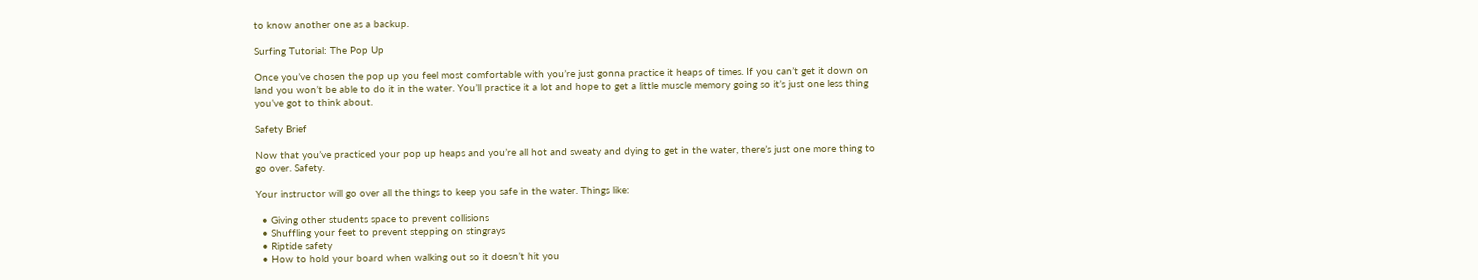to know another one as a backup.

Surfing Tutorial: The Pop Up

Once you’ve chosen the pop up you feel most comfortable with you’re just gonna practice it heaps of times. If you can’t get it down on land you won’t be able to do it in the water. You’ll practice it a lot and hope to get a little muscle memory going so it’s just one less thing you’ve got to think about.

Safety Brief

Now that you’ve practiced your pop up heaps and you’re all hot and sweaty and dying to get in the water, there’s just one more thing to go over. Safety.

Your instructor will go over all the things to keep you safe in the water. Things like:

  • Giving other students space to prevent collisions
  • Shuffling your feet to prevent stepping on stingrays
  • Riptide safety
  • How to hold your board when walking out so it doesn’t hit you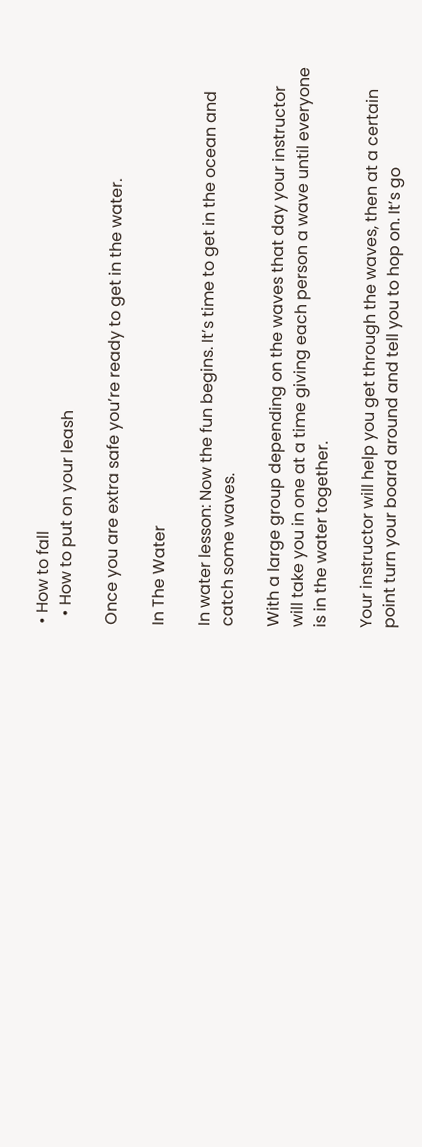• How to fall
  • How to put on your leash

Once you are extra safe you’re ready to get in the water.

In The Water

In water lesson: Now the fun begins. It’s time to get in the ocean and catch some waves.

With a large group depending on the waves that day your instructor will take you in one at a time giving each person a wave until everyone is in the water together.

Your instructor will help you get through the waves, then at a certain point turn your board around and tell you to hop on. It’s go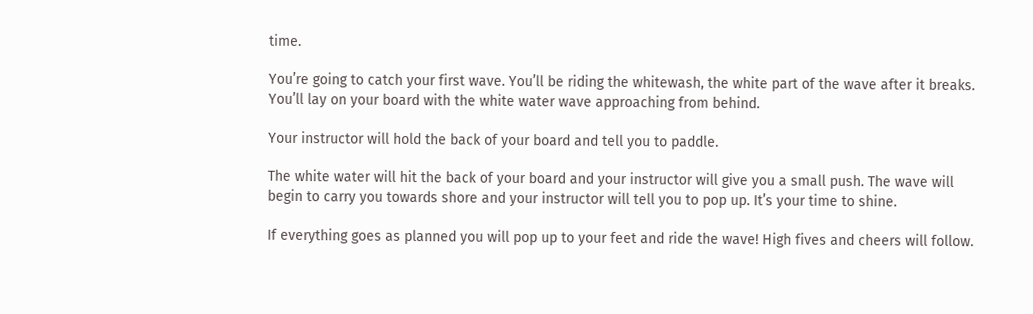time.

You’re going to catch your first wave. You’ll be riding the whitewash, the white part of the wave after it breaks. You’ll lay on your board with the white water wave approaching from behind.

Your instructor will hold the back of your board and tell you to paddle.

The white water will hit the back of your board and your instructor will give you a small push. The wave will begin to carry you towards shore and your instructor will tell you to pop up. It’s your time to shine.

If everything goes as planned you will pop up to your feet and ride the wave! High fives and cheers will follow.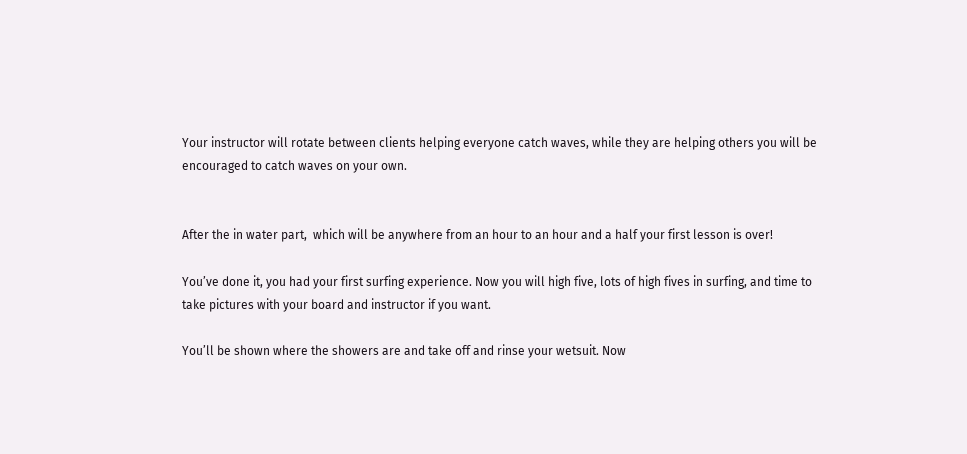Your instructor will rotate between clients helping everyone catch waves, while they are helping others you will be encouraged to catch waves on your own.


After the in water part,  which will be anywhere from an hour to an hour and a half your first lesson is over!

You’ve done it, you had your first surfing experience. Now you will high five, lots of high fives in surfing, and time to take pictures with your board and instructor if you want.

You’ll be shown where the showers are and take off and rinse your wetsuit. Now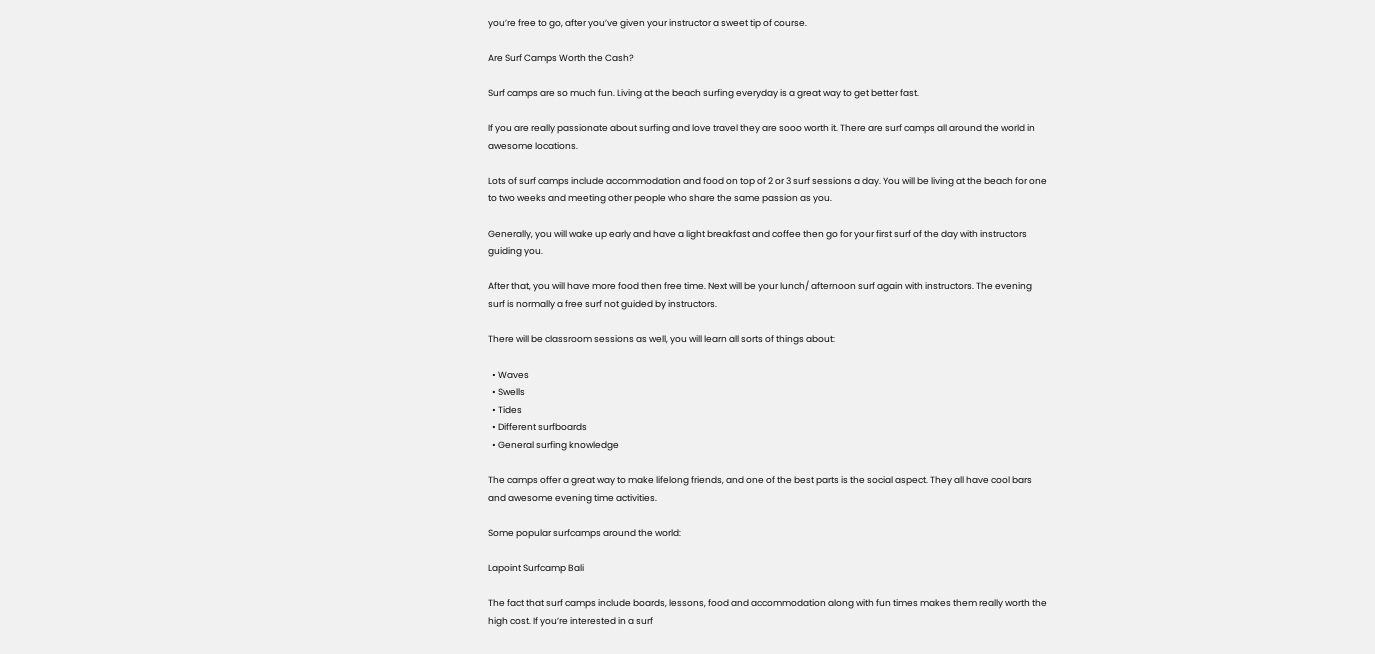you’re free to go, after you’ve given your instructor a sweet tip of course.

Are Surf Camps Worth the Cash?

Surf camps are so much fun. Living at the beach surfing everyday is a great way to get better fast.

If you are really passionate about surfing and love travel they are sooo worth it. There are surf camps all around the world in awesome locations.

Lots of surf camps include accommodation and food on top of 2 or 3 surf sessions a day. You will be living at the beach for one to two weeks and meeting other people who share the same passion as you.

Generally, you will wake up early and have a light breakfast and coffee then go for your first surf of the day with instructors guiding you.

After that, you will have more food then free time. Next will be your lunch/ afternoon surf again with instructors. The evening surf is normally a free surf not guided by instructors.

There will be classroom sessions as well, you will learn all sorts of things about:

  • Waves
  • Swells
  • Tides
  • Different surfboards
  • General surfing knowledge

The camps offer a great way to make lifelong friends, and one of the best parts is the social aspect. They all have cool bars and awesome evening time activities.

Some popular surfcamps around the world:

Lapoint Surfcamp Bali

The fact that surf camps include boards, lessons, food and accommodation along with fun times makes them really worth the high cost. If you’re interested in a surf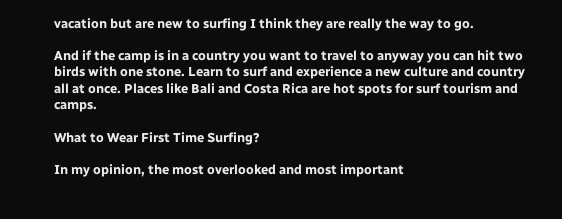vacation but are new to surfing I think they are really the way to go.

And if the camp is in a country you want to travel to anyway you can hit two birds with one stone. Learn to surf and experience a new culture and country all at once. Places like Bali and Costa Rica are hot spots for surf tourism and camps.

What to Wear First Time Surfing?

In my opinion, the most overlooked and most important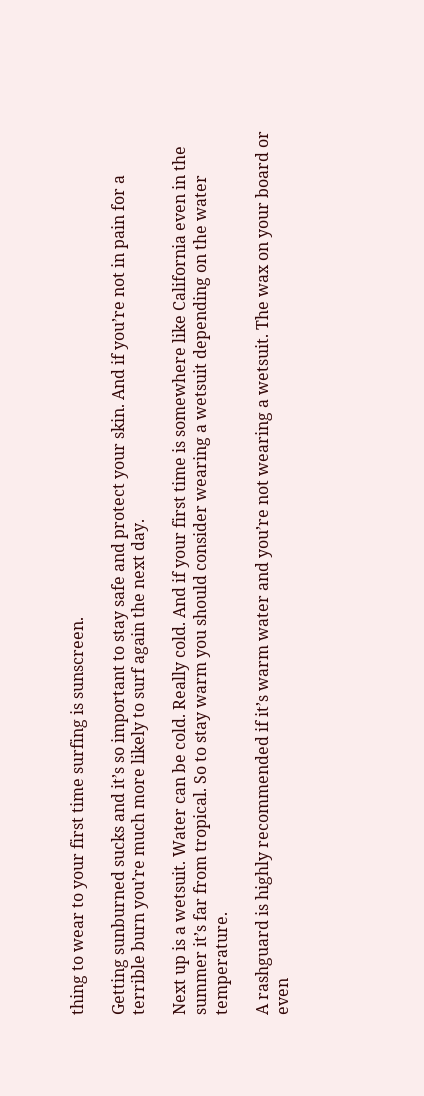thing to wear to your first time surfing is sunscreen.

Getting sunburned sucks and it’s so important to stay safe and protect your skin. And if you’re not in pain for a terrible burn you’re much more likely to surf again the next day.

Next up is a wetsuit. Water can be cold. Really cold. And if your first time is somewhere like California even in the summer it’s far from tropical. So to stay warm you should consider wearing a wetsuit depending on the water temperature.

A rashguard is highly recommended if it’s warm water and you’re not wearing a wetsuit. The wax on your board or even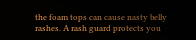the foam tops can cause nasty belly rashes. A rash guard protects you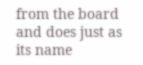from the board and does just as its name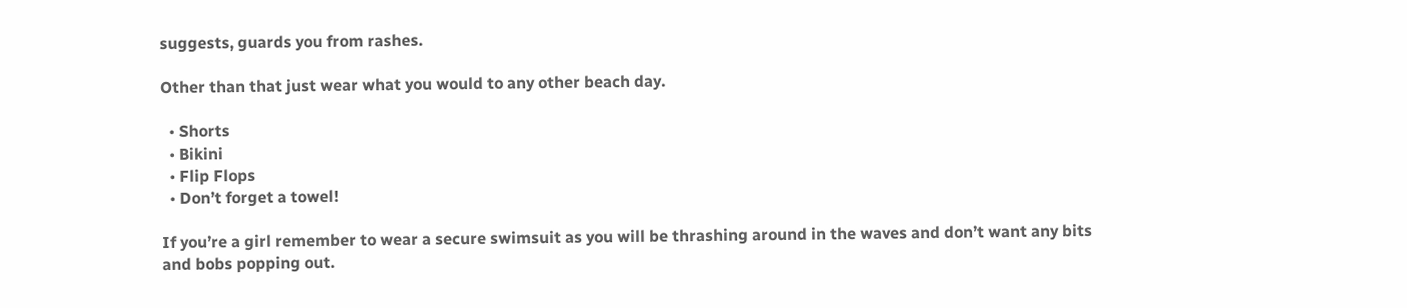suggests, guards you from rashes.

Other than that just wear what you would to any other beach day.

  • Shorts
  • Bikini
  • Flip Flops
  • Don’t forget a towel!

If you’re a girl remember to wear a secure swimsuit as you will be thrashing around in the waves and don’t want any bits and bobs popping out.